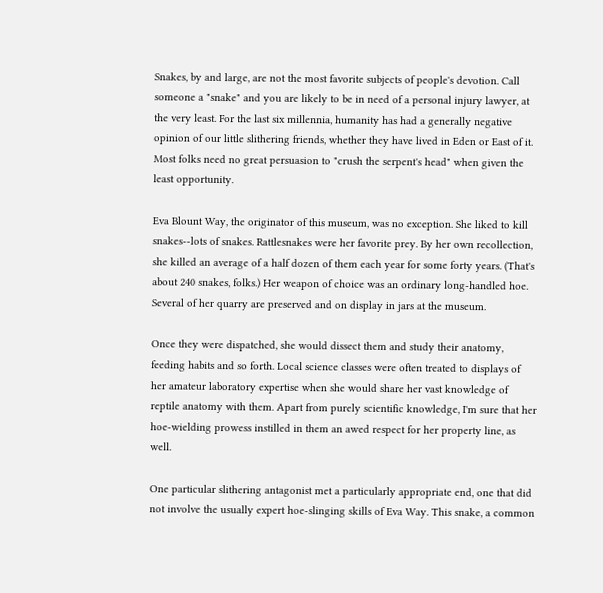Snakes, by and large, are not the most favorite subjects of people's devotion. Call someone a "snake" and you are likely to be in need of a personal injury lawyer, at the very least. For the last six millennia, humanity has had a generally negative opinion of our little slithering friends, whether they have lived in Eden or East of it. Most folks need no great persuasion to "crush the serpent's head" when given the least opportunity.

Eva Blount Way, the originator of this museum, was no exception. She liked to kill snakes--lots of snakes. Rattlesnakes were her favorite prey. By her own recollection, she killed an average of a half dozen of them each year for some forty years. (That's about 240 snakes, folks.) Her weapon of choice was an ordinary long-handled hoe. Several of her quarry are preserved and on display in jars at the museum.

Once they were dispatched, she would dissect them and study their anatomy, feeding habits and so forth. Local science classes were often treated to displays of her amateur laboratory expertise when she would share her vast knowledge of reptile anatomy with them. Apart from purely scientific knowledge, I'm sure that her hoe-wielding prowess instilled in them an awed respect for her property line, as well.

One particular slithering antagonist met a particularly appropriate end, one that did not involve the usually expert hoe-slinging skills of Eva Way. This snake, a common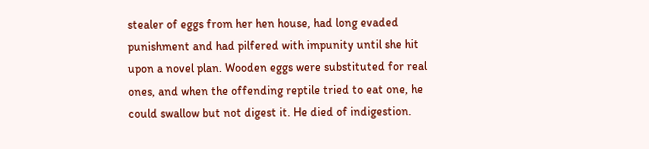stealer of eggs from her hen house, had long evaded punishment and had pilfered with impunity until she hit upon a novel plan. Wooden eggs were substituted for real ones, and when the offending reptile tried to eat one, he could swallow but not digest it. He died of indigestion.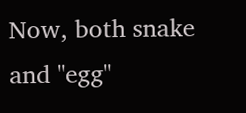Now, both snake and "egg"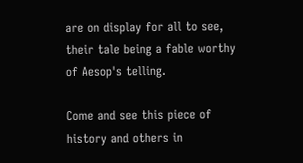are on display for all to see, their tale being a fable worthy of Aesop's telling.

Come and see this piece of history and others in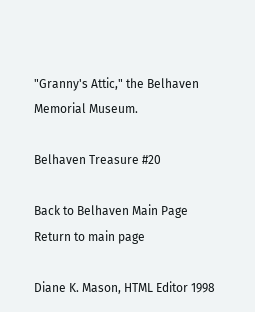"Granny's Attic," the Belhaven Memorial Museum.

Belhaven Treasure #20

Back to Belhaven Main Page
Return to main page

Diane K. Mason, HTML Editor 1998